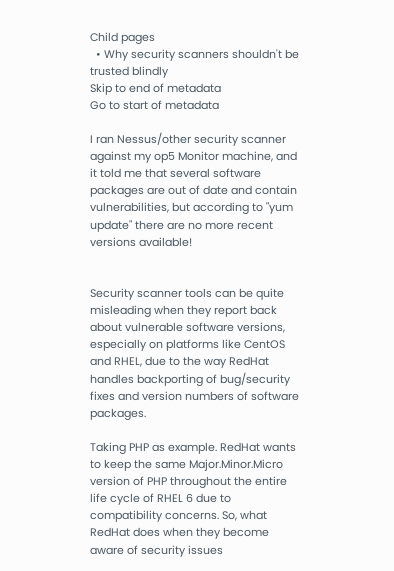Child pages
  • Why security scanners shouldn't be trusted blindly
Skip to end of metadata
Go to start of metadata

I ran Nessus/other security scanner against my op5 Monitor machine, and it told me that several software packages are out of date and contain vulnerabilities, but according to "yum update" there are no more recent versions available!


Security scanner tools can be quite misleading when they report back about vulnerable software versions, especially on platforms like CentOS and RHEL, due to the way RedHat handles backporting of bug/security fixes and version numbers of software packages.

Taking PHP as example. RedHat wants to keep the same Major.Minor.Micro version of PHP throughout the entire life cycle of RHEL 6 due to compatibility concerns. So, what RedHat does when they become aware of security issues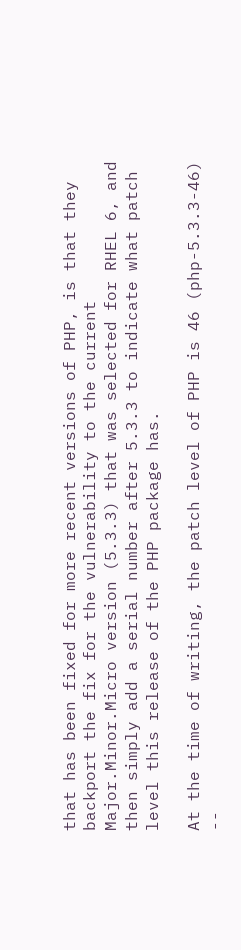that has been fixed for more recent versions of PHP, is that they backport the fix for the vulnerability to the current Major.Minor.Micro version (5.3.3) that was selected for RHEL 6, and then simply add a serial number after 5.3.3 to indicate what patch level this release of the PHP package has.

At the time of writing, the patch level of PHP is 46 (php-5.3.3-46) --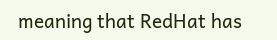meaning that RedHat has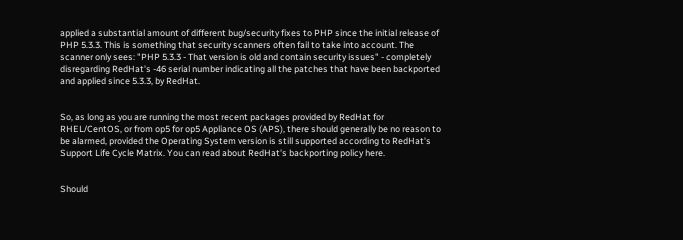applied a substantial amount of different bug/security fixes to PHP since the initial release of PHP 5.3.3. This is something that security scanners often fail to take into account. The scanner only sees: "PHP 5.3.3 - That version is old and contain security issues" - completely disregarding RedHat's -46 serial number indicating all the patches that have been backported and applied since 5.3.3, by RedHat.


So, as long as you are running the most recent packages provided by RedHat for RHEL/CentOS, or from op5 for op5 Appliance OS (APS), there should generally be no reason to be alarmed, provided the Operating System version is still supported according to RedHat's Support Life Cycle Matrix. You can read about RedHat's backporting policy here.


Should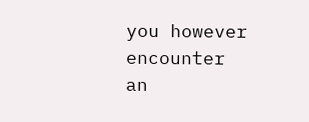you however encounter an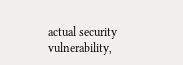actual security vulnerability,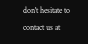don't hesitate to contact us at